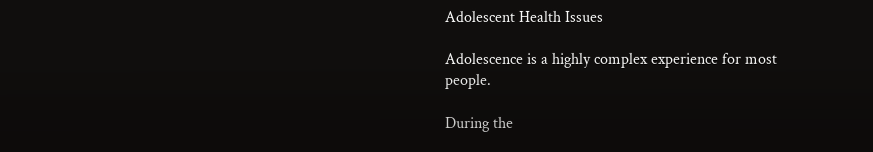Adolescent Health Issues

Adolescence is a highly complex experience for most people.

During the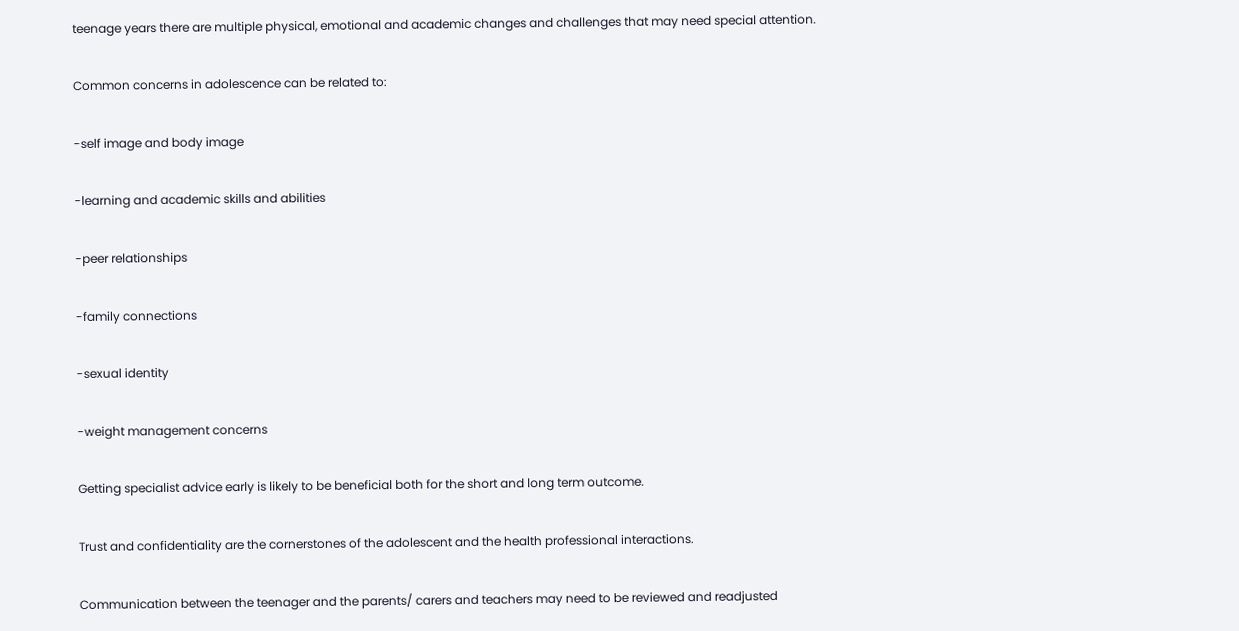teenage years there are multiple physical, emotional and academic changes and challenges that may need special attention.

Common concerns in adolescence can be related to:

-self image and body image

-learning and academic skills and abilities

-peer relationships

-family connections

-sexual identity

-weight management concerns

Getting specialist advice early is likely to be beneficial both for the short and long term outcome.

Trust and confidentiality are the cornerstones of the adolescent and the health professional interactions.

Communication between the teenager and the parents/ carers and teachers may need to be reviewed and readjusted